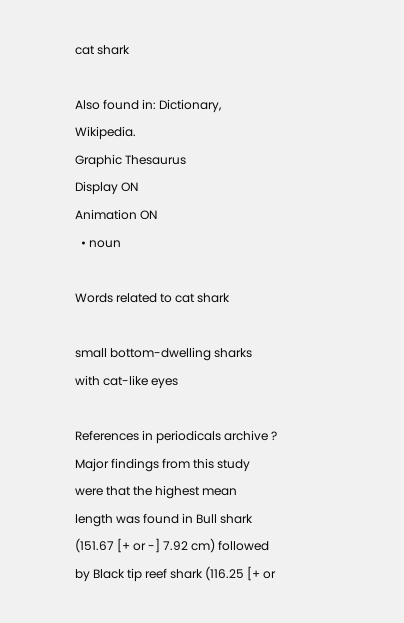cat shark

Also found in: Dictionary, Wikipedia.
Graphic Thesaurus
Display ON
Animation ON
  • noun

Words related to cat shark

small bottom-dwelling sharks with cat-like eyes

References in periodicals archive ?
Major findings from this study were that the highest mean length was found in Bull shark (151.67 [+ or -] 7.92 cm) followed by Black tip reef shark (116.25 [+ or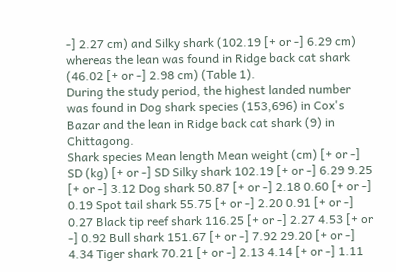-] 2.27 cm) and Silky shark (102.19 [+ or -] 6.29 cm) whereas the lean was found in Ridge back cat shark (46.02 [+ or -] 2.98 cm) (Table 1).
During the study period, the highest landed number was found in Dog shark species (153,696) in Cox's Bazar and the lean in Ridge back cat shark (9) in Chittagong.
Shark species Mean length Mean weight (cm) [+ or -] SD (kg) [+ or -] SD Silky shark 102.19 [+ or -] 6.29 9.25 [+ or -] 3.12 Dog shark 50.87 [+ or -] 2.18 0.60 [+ or -] 0.19 Spot tail shark 55.75 [+ or -] 2.20 0.91 [+ or -] 0.27 Black tip reef shark 116.25 [+ or -] 2.27 4.53 [+ or -] 0.92 Bull shark 151.67 [+ or -] 7.92 29.20 [+ or -] 4.34 Tiger shark 70.21 [+ or -] 2.13 4.14 [+ or -] 1.11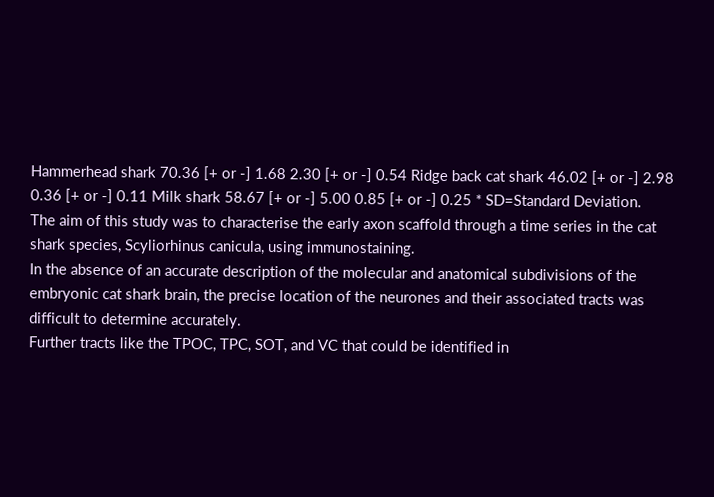Hammerhead shark 70.36 [+ or -] 1.68 2.30 [+ or -] 0.54 Ridge back cat shark 46.02 [+ or -] 2.98 0.36 [+ or -] 0.11 Milk shark 58.67 [+ or -] 5.00 0.85 [+ or -] 0.25 * SD=Standard Deviation.
The aim of this study was to characterise the early axon scaffold through a time series in the cat shark species, Scyliorhinus canicula, using immunostaining.
In the absence of an accurate description of the molecular and anatomical subdivisions of the embryonic cat shark brain, the precise location of the neurones and their associated tracts was difficult to determine accurately.
Further tracts like the TPOC, TPC, SOT, and VC that could be identified in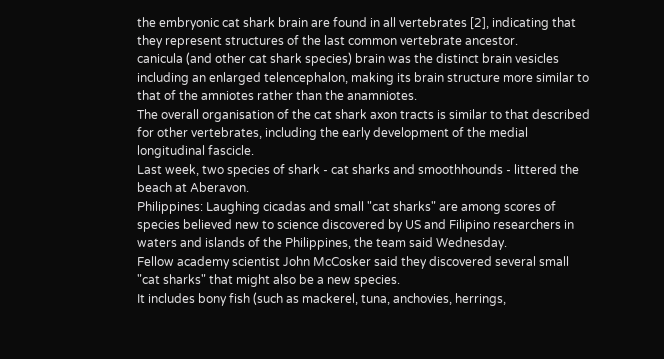the embryonic cat shark brain are found in all vertebrates [2], indicating that they represent structures of the last common vertebrate ancestor.
canicula (and other cat shark species) brain was the distinct brain vesicles including an enlarged telencephalon, making its brain structure more similar to that of the amniotes rather than the anamniotes.
The overall organisation of the cat shark axon tracts is similar to that described for other vertebrates, including the early development of the medial longitudinal fascicle.
Last week, two species of shark - cat sharks and smoothhounds - littered the beach at Aberavon.
Philippines: Laughing cicadas and small "cat sharks" are among scores of species believed new to science discovered by US and Filipino researchers in waters and islands of the Philippines, the team said Wednesday.
Fellow academy scientist John McCosker said they discovered several small "cat sharks" that might also be a new species.
It includes bony fish (such as mackerel, tuna, anchovies, herrings,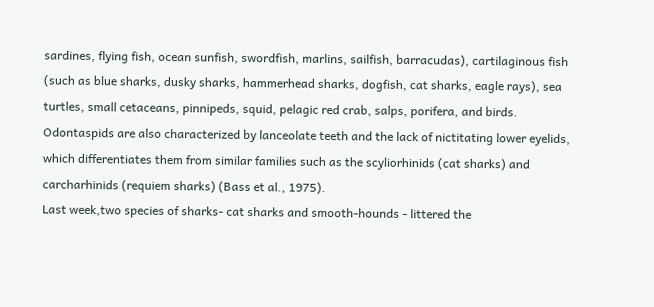sardines, flying fish, ocean sunfish, swordfish, marlins, sailfish, barracudas), cartilaginous fish (such as blue sharks, dusky sharks, hammerhead sharks, dogfish, cat sharks, eagle rays), sea turtles, small cetaceans, pinnipeds, squid, pelagic red crab, salps, porifera, and birds.
Odontaspids are also characterized by lanceolate teeth and the lack of nictitating lower eyelids, which differentiates them from similar families such as the scyliorhinids (cat sharks) and carcharhinids (requiem sharks) (Bass et al., 1975).
Last week,two species of sharks- cat sharks and smooth-hounds - littered the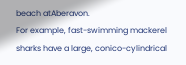beach atAberavon.
For example, fast-swimming mackerel sharks have a large, conico-cylindrical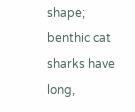shape; benthic cat sharks have long,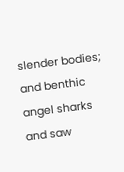slender bodies; and benthic angel sharks and saw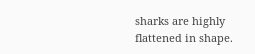sharks are highly flattened in shape.